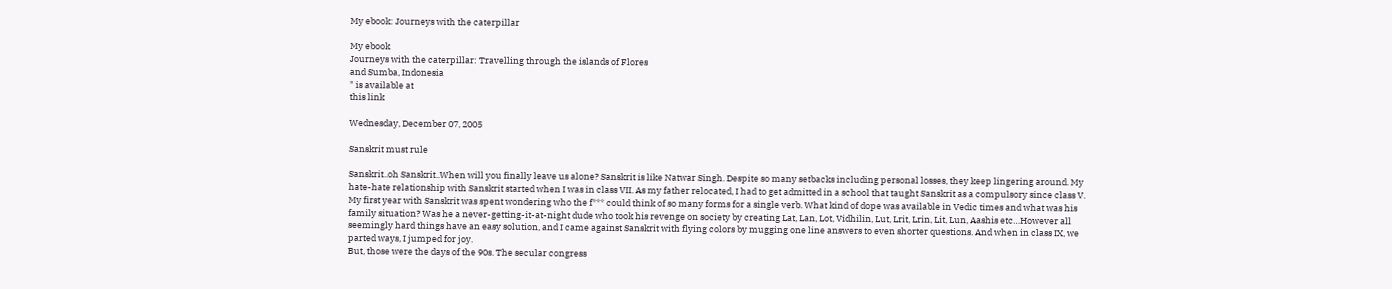My ebook: Journeys with the caterpillar

My ebook
Journeys with the caterpillar: Travelling through the islands of Flores
and Sumba, Indonesia
" is available at
this link

Wednesday, December 07, 2005

Sanskrit must rule

Sanskrit..oh Sanskrit..When will you finally leave us alone? Sanskrit is like Natwar Singh. Despite so many setbacks including personal losses, they keep lingering around. My hate-hate relationship with Sanskrit started when I was in class VII. As my father relocated, I had to get admitted in a school that taught Sanskrit as a compulsory since class V. My first year with Sanskrit was spent wondering who the f*** could think of so many forms for a single verb. What kind of dope was available in Vedic times and what was his family situation? Was he a never-getting-it-at-night dude who took his revenge on society by creating Lat, Lan, Lot, Vidhilin, Lut, Lrit, Lrin, Lit, Lun, Aashis etc…However all seemingly hard things have an easy solution, and I came against Sanskrit with flying colors by mugging one line answers to even shorter questions. And when in class IX, we parted ways, I jumped for joy.
But, those were the days of the 90s. The secular congress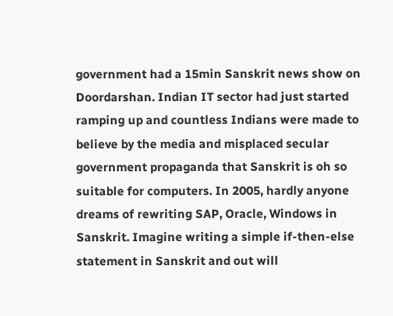government had a 15min Sanskrit news show on Doordarshan. Indian IT sector had just started ramping up and countless Indians were made to believe by the media and misplaced secular government propaganda that Sanskrit is oh so suitable for computers. In 2005, hardly anyone dreams of rewriting SAP, Oracle, Windows in Sanskrit. Imagine writing a simple if-then-else statement in Sanskrit and out will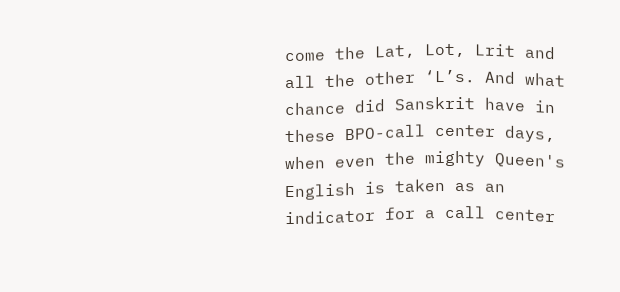come the Lat, Lot, Lrit and all the other ‘L’s. And what chance did Sanskrit have in these BPO-call center days, when even the mighty Queen's English is taken as an indicator for a call center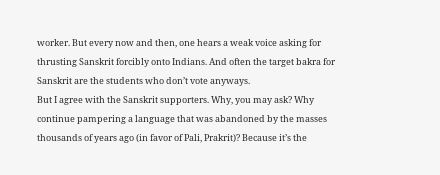worker. But every now and then, one hears a weak voice asking for thrusting Sanskrit forcibly onto Indians. And often the target bakra for Sanskrit are the students who don’t vote anyways.
But I agree with the Sanskrit supporters. Why, you may ask? Why continue pampering a language that was abandoned by the masses thousands of years ago (in favor of Pali, Prakrit)? Because it’s the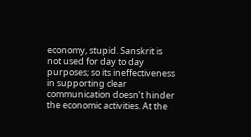economy, stupid. Sanskrit is not used for day to day purposes; so its ineffectiveness in supporting clear communication doesn’t hinder the economic activities. At the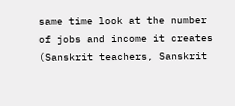same time look at the number of jobs and income it creates (Sanskrit teachers, Sanskrit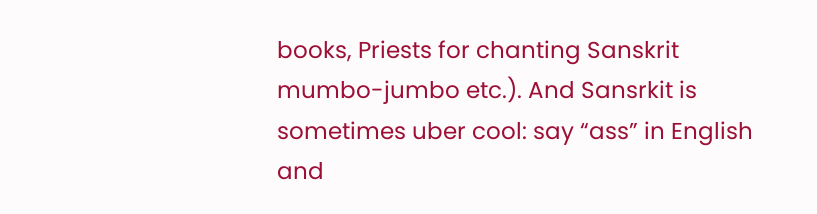books, Priests for chanting Sanskrit mumbo-jumbo etc.). And Sansrkit is sometimes uber cool: say “ass” in English and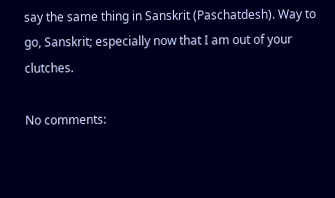say the same thing in Sanskrit (Paschatdesh). Way to go, Sanskrit; especially now that I am out of your clutches.

No comments: